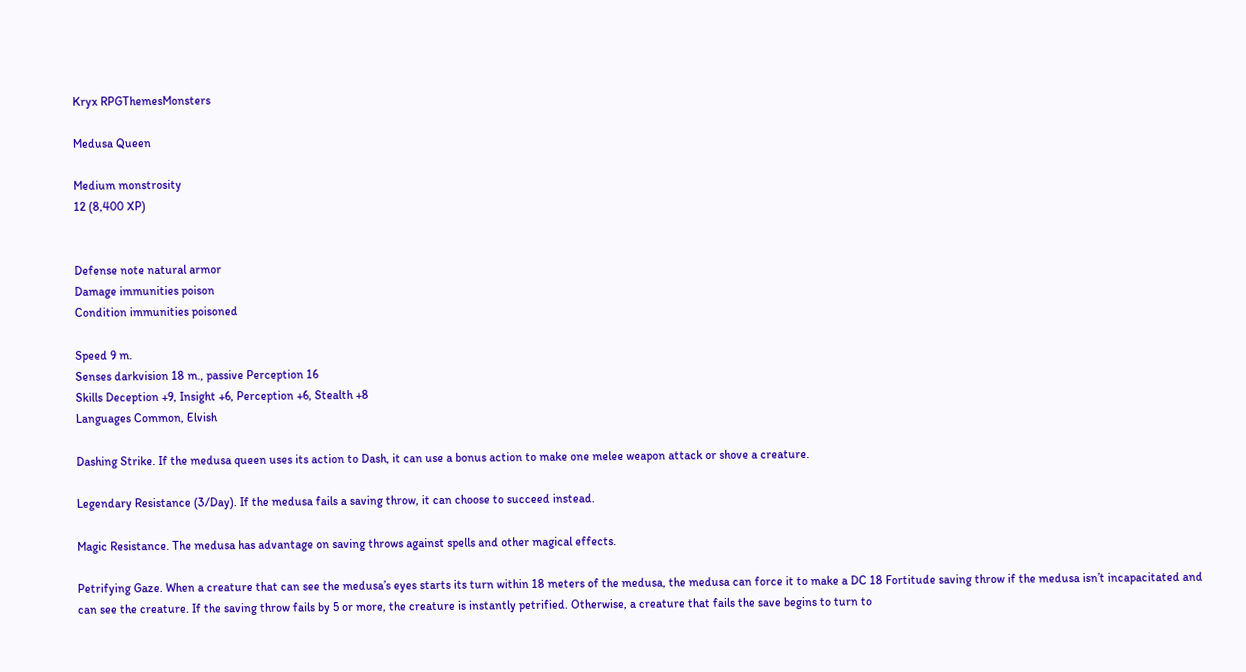Kryx RPGThemesMonsters

Medusa Queen

Medium monstrosity
12 (8,400 XP)


Defense note natural armor
Damage immunities poison
Condition immunities poisoned

Speed 9 m.
Senses darkvision 18 m., passive Perception 16
Skills Deception +9, Insight +6, Perception +6, Stealth +8
Languages Common, Elvish

Dashing Strike. If the medusa queen uses its action to Dash, it can use a bonus action to make one melee weapon attack or shove a creature.

Legendary Resistance (3/Day). If the medusa fails a saving throw, it can choose to succeed instead.

Magic Resistance. The medusa has advantage on saving throws against spells and other magical effects.

Petrifying Gaze. When a creature that can see the medusa’s eyes starts its turn within 18 meters of the medusa, the medusa can force it to make a DC 18 Fortitude saving throw if the medusa isn’t incapacitated and can see the creature. If the saving throw fails by 5 or more, the creature is instantly petrified. Otherwise, a creature that fails the save begins to turn to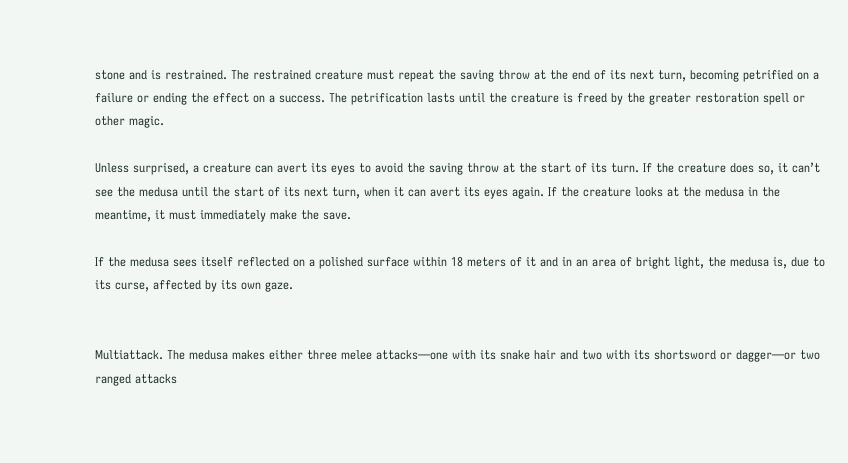stone and is restrained. The restrained creature must repeat the saving throw at the end of its next turn, becoming petrified on a failure or ending the effect on a success. The petrification lasts until the creature is freed by the greater restoration spell or other magic.

Unless surprised, a creature can avert its eyes to avoid the saving throw at the start of its turn. If the creature does so, it can’t see the medusa until the start of its next turn, when it can avert its eyes again. If the creature looks at the medusa in the meantime, it must immediately make the save.

If the medusa sees itself reflected on a polished surface within 18 meters of it and in an area of bright light, the medusa is, due to its curse, affected by its own gaze.


Multiattack. The medusa makes either three melee attacks—one with its snake hair and two with its shortsword or dagger—or two ranged attacks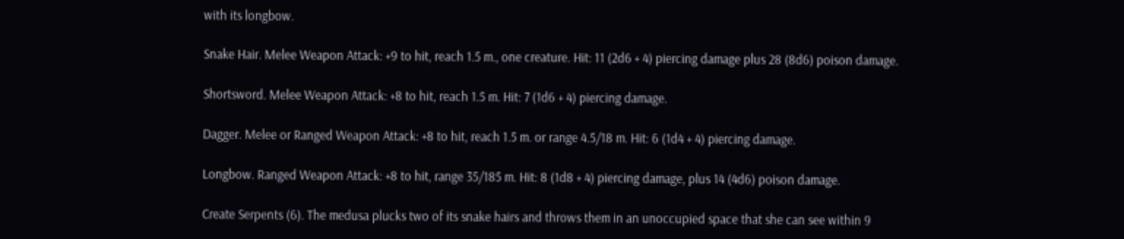with its longbow.

Snake Hair. Melee Weapon Attack: +9 to hit, reach 1.5 m., one creature. Hit: 11 (2d6 + 4) piercing damage plus 28 (8d6) poison damage.

Shortsword. Melee Weapon Attack: +8 to hit, reach 1.5 m. Hit: 7 (1d6 + 4) piercing damage.

Dagger. Melee or Ranged Weapon Attack: +8 to hit, reach 1.5 m. or range 4.5/18 m. Hit: 6 (1d4 + 4) piercing damage.

Longbow. Ranged Weapon Attack: +8 to hit, range 35/185 m. Hit: 8 (1d8 + 4) piercing damage, plus 14 (4d6) poison damage.

Create Serpents (6). The medusa plucks two of its snake hairs and throws them in an unoccupied space that she can see within 9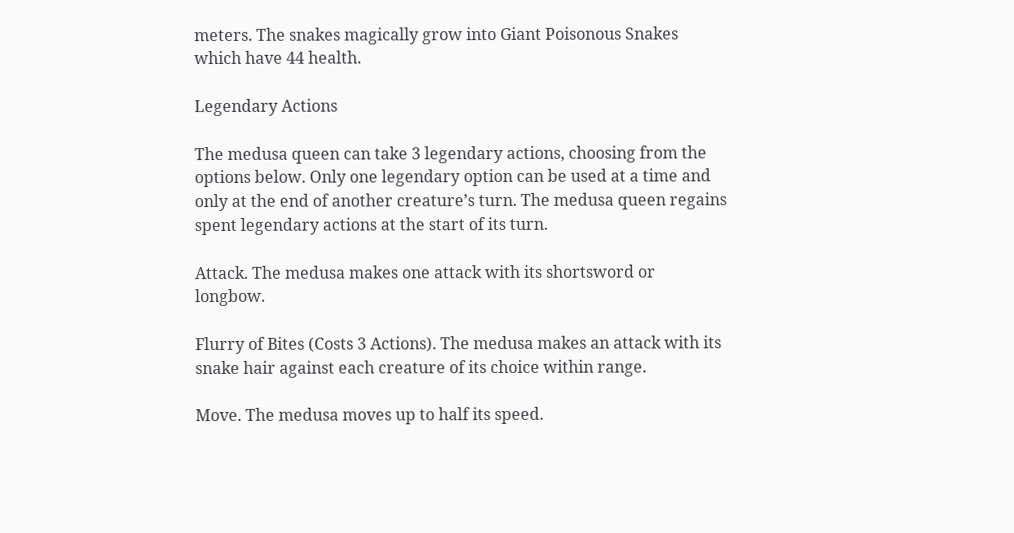meters. The snakes magically grow into Giant Poisonous Snakes which have 44 health.

Legendary Actions

The medusa queen can take 3 legendary actions, choosing from the options below. Only one legendary option can be used at a time and only at the end of another creature’s turn. The medusa queen regains spent legendary actions at the start of its turn.

Attack. The medusa makes one attack with its shortsword or longbow.

Flurry of Bites (Costs 3 Actions). The medusa makes an attack with its snake hair against each creature of its choice within range.

Move. The medusa moves up to half its speed.